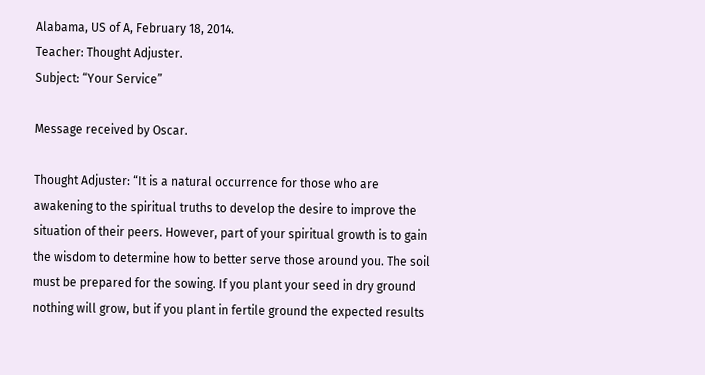Alabama, US of A, February 18, 2014.
Teacher: Thought Adjuster.
Subject: “Your Service”

Message received by Oscar.

Thought Adjuster: “It is a natural occurrence for those who are awakening to the spiritual truths to develop the desire to improve the situation of their peers. However, part of your spiritual growth is to gain the wisdom to determine how to better serve those around you. The soil must be prepared for the sowing. If you plant your seed in dry ground nothing will grow, but if you plant in fertile ground the expected results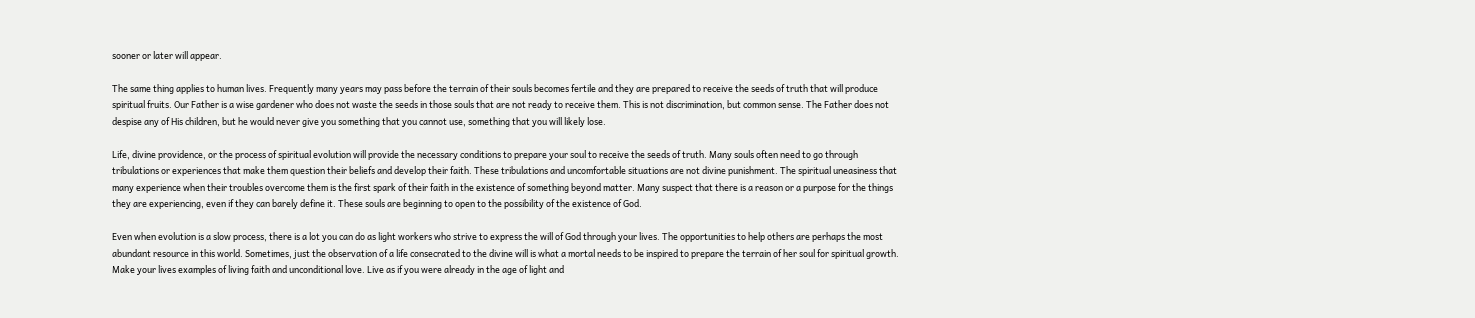sooner or later will appear.

The same thing applies to human lives. Frequently many years may pass before the terrain of their souls becomes fertile and they are prepared to receive the seeds of truth that will produce spiritual fruits. Our Father is a wise gardener who does not waste the seeds in those souls that are not ready to receive them. This is not discrimination, but common sense. The Father does not despise any of His children, but he would never give you something that you cannot use, something that you will likely lose.

Life, divine providence, or the process of spiritual evolution will provide the necessary conditions to prepare your soul to receive the seeds of truth. Many souls often need to go through tribulations or experiences that make them question their beliefs and develop their faith. These tribulations and uncomfortable situations are not divine punishment. The spiritual uneasiness that many experience when their troubles overcome them is the first spark of their faith in the existence of something beyond matter. Many suspect that there is a reason or a purpose for the things they are experiencing, even if they can barely define it. These souls are beginning to open to the possibility of the existence of God.

Even when evolution is a slow process, there is a lot you can do as light workers who strive to express the will of God through your lives. The opportunities to help others are perhaps the most abundant resource in this world. Sometimes, just the observation of a life consecrated to the divine will is what a mortal needs to be inspired to prepare the terrain of her soul for spiritual growth. Make your lives examples of living faith and unconditional love. Live as if you were already in the age of light and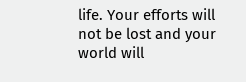life. Your efforts will not be lost and your world will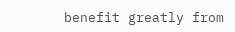benefit greatly from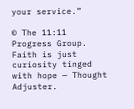your service.”

© The 11:11 Progress Group.
Faith is just curiosity tinged with hope — Thought Adjuster.